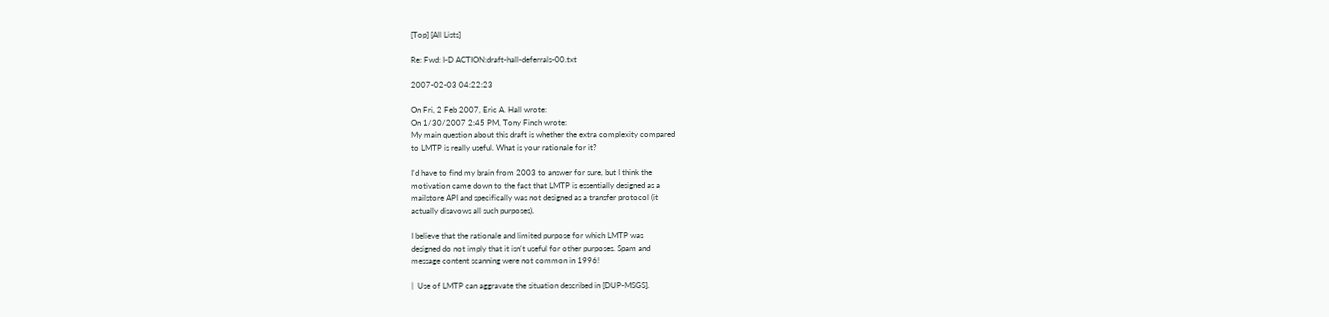[Top] [All Lists]

Re: Fwd: I-D ACTION:draft-hall-deferrals-00.txt

2007-02-03 04:22:23

On Fri, 2 Feb 2007, Eric A. Hall wrote:
On 1/30/2007 2:45 PM, Tony Finch wrote:
My main question about this draft is whether the extra complexity compared
to LMTP is really useful. What is your rationale for it?

I'd have to find my brain from 2003 to answer for sure, but I think the
motivation came down to the fact that LMTP is essentially designed as a
mailstore API and specifically was not designed as a transfer protocol (it
actually disavows all such purposes).

I believe that the rationale and limited purpose for which LMTP was
designed do not imply that it isn't useful for other purposes. Spam and
message content scanning were not common in 1996!

|  Use of LMTP can aggravate the situation described in [DUP-MSGS].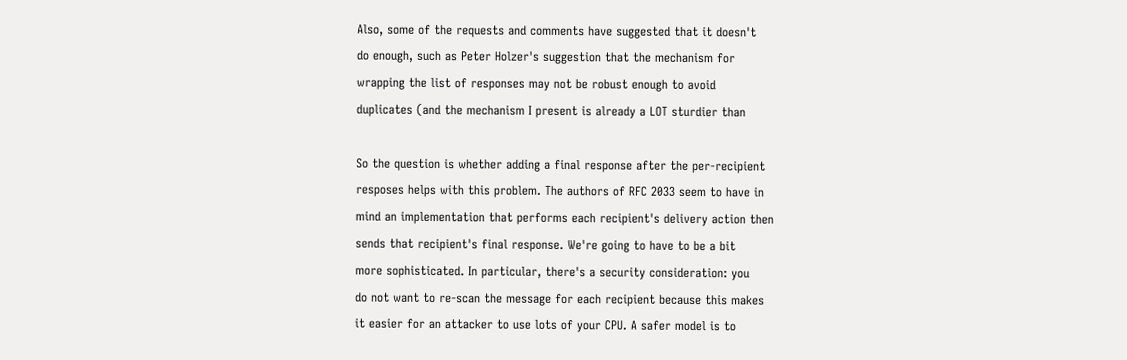Also, some of the requests and comments have suggested that it doesn't
do enough, such as Peter Holzer's suggestion that the mechanism for
wrapping the list of responses may not be robust enough to avoid
duplicates (and the mechanism I present is already a LOT sturdier than

So the question is whether adding a final response after the per-recipient
resposes helps with this problem. The authors of RFC 2033 seem to have in
mind an implementation that performs each recipient's delivery action then
sends that recipient's final response. We're going to have to be a bit
more sophisticated. In particular, there's a security consideration: you
do not want to re-scan the message for each recipient because this makes
it easier for an attacker to use lots of your CPU. A safer model is to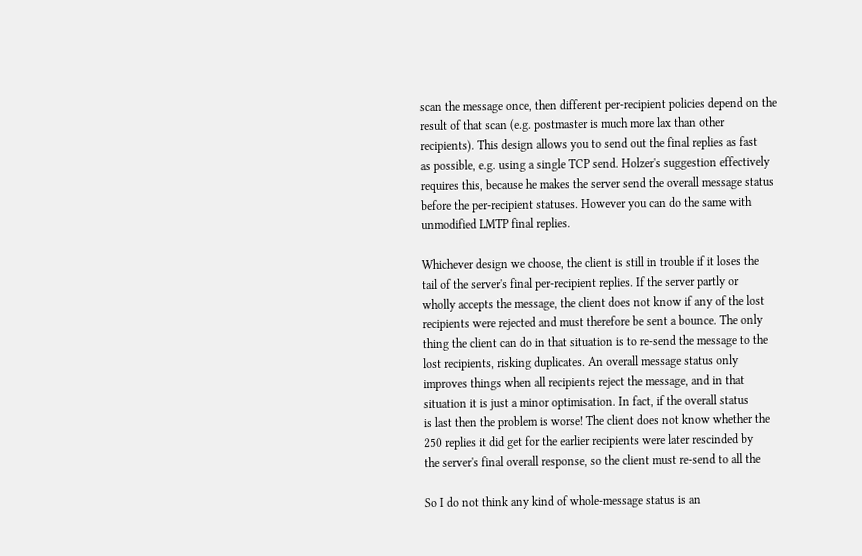scan the message once, then different per-recipient policies depend on the
result of that scan (e.g. postmaster is much more lax than other
recipients). This design allows you to send out the final replies as fast
as possible, e.g. using a single TCP send. Holzer's suggestion effectively
requires this, because he makes the server send the overall message status
before the per-recipient statuses. However you can do the same with
unmodified LMTP final replies.

Whichever design we choose, the client is still in trouble if it loses the
tail of the server's final per-recipient replies. If the server partly or
wholly accepts the message, the client does not know if any of the lost
recipients were rejected and must therefore be sent a bounce. The only
thing the client can do in that situation is to re-send the message to the
lost recipients, risking duplicates. An overall message status only
improves things when all recipients reject the message, and in that
situation it is just a minor optimisation. In fact, if the overall status
is last then the problem is worse! The client does not know whether the
250 replies it did get for the earlier recipients were later rescinded by
the server's final overall response, so the client must re-send to all the

So I do not think any kind of whole-message status is an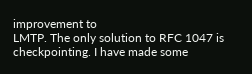improvement to
LMTP. The only solution to RFC 1047 is checkpointing. I have made some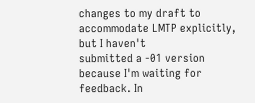changes to my draft to accommodate LMTP explicitly, but I haven't
submitted a -01 version because I'm waiting for feedback. In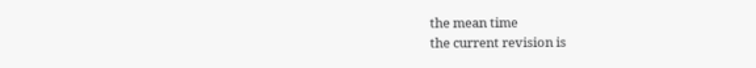the mean time
the current revision is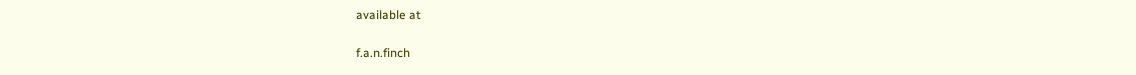available at

f.a.n.finch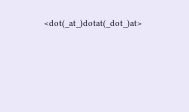<dot(_at_)dotat(_dot_)at>